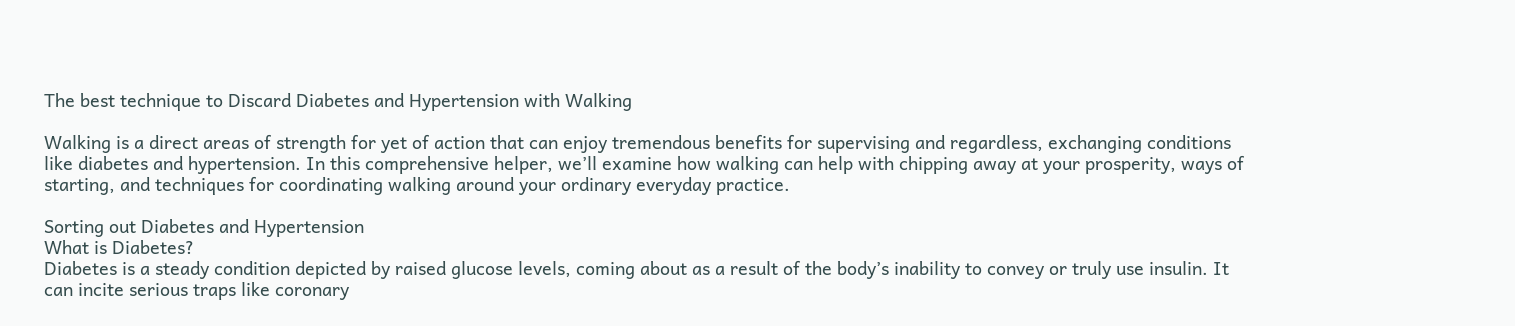The best technique to Discard Diabetes and Hypertension with Walking

Walking is a direct areas of strength for yet of action that can enjoy tremendous benefits for supervising and regardless, exchanging conditions like diabetes and hypertension. In this comprehensive helper, we’ll examine how walking can help with chipping away at your prosperity, ways of starting, and techniques for coordinating walking around your ordinary everyday practice.

Sorting out Diabetes and Hypertension
What is Diabetes?
Diabetes is a steady condition depicted by raised glucose levels, coming about as a result of the body’s inability to convey or truly use insulin. It can incite serious traps like coronary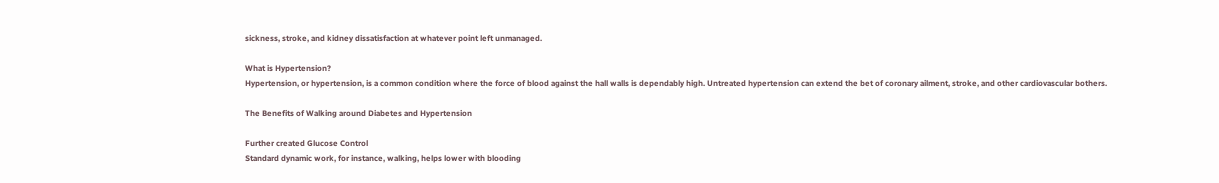sickness, stroke, and kidney dissatisfaction at whatever point left unmanaged.

What is Hypertension?
Hypertension, or hypertension, is a common condition where the force of blood against the hall walls is dependably high. Untreated hypertension can extend the bet of coronary ailment, stroke, and other cardiovascular bothers.

The Benefits of Walking around Diabetes and Hypertension

Further created Glucose Control
Standard dynamic work, for instance, walking, helps lower with blooding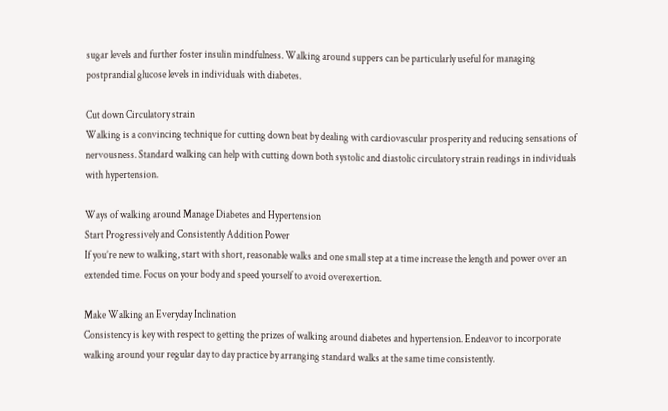sugar levels and further foster insulin mindfulness. Walking around suppers can be particularly useful for managing postprandial glucose levels in individuals with diabetes.

Cut down Circulatory strain
Walking is a convincing technique for cutting down beat by dealing with cardiovascular prosperity and reducing sensations of nervousness. Standard walking can help with cutting down both systolic and diastolic circulatory strain readings in individuals with hypertension.

Ways of walking around Manage Diabetes and Hypertension
Start Progressively and Consistently Addition Power
If you’re new to walking, start with short, reasonable walks and one small step at a time increase the length and power over an extended time. Focus on your body and speed yourself to avoid overexertion.

Make Walking an Everyday Inclination
Consistency is key with respect to getting the prizes of walking around diabetes and hypertension. Endeavor to incorporate walking around your regular day to day practice by arranging standard walks at the same time consistently.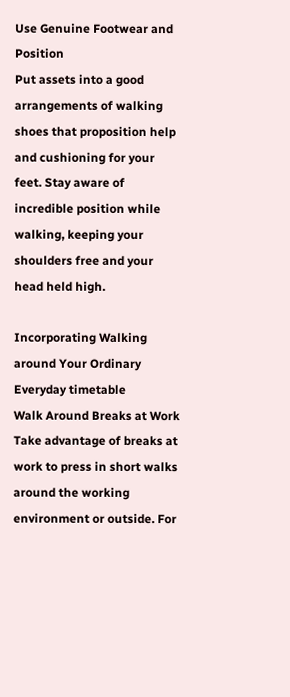Use Genuine Footwear and Position
Put assets into a good arrangements of walking shoes that proposition help and cushioning for your feet. Stay aware of incredible position while walking, keeping your shoulders free and your head held high.

Incorporating Walking around Your Ordinary Everyday timetable
Walk Around Breaks at Work
Take advantage of breaks at work to press in short walks around the working environment or outside. For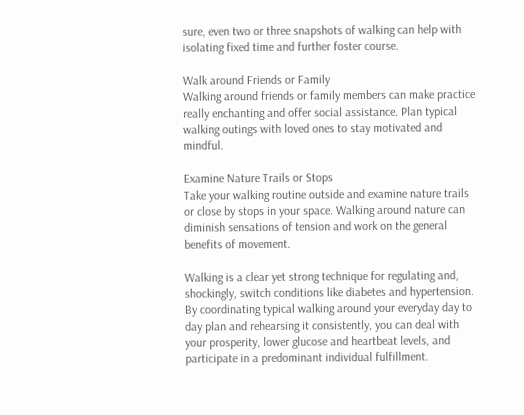sure, even two or three snapshots of walking can help with isolating fixed time and further foster course.

Walk around Friends or Family
Walking around friends or family members can make practice really enchanting and offer social assistance. Plan typical walking outings with loved ones to stay motivated and mindful.

Examine Nature Trails or Stops
Take your walking routine outside and examine nature trails or close by stops in your space. Walking around nature can diminish sensations of tension and work on the general benefits of movement.

Walking is a clear yet strong technique for regulating and, shockingly, switch conditions like diabetes and hypertension. By coordinating typical walking around your everyday day to day plan and rehearsing it consistently, you can deal with your prosperity, lower glucose and heartbeat levels, and participate in a predominant individual fulfillment.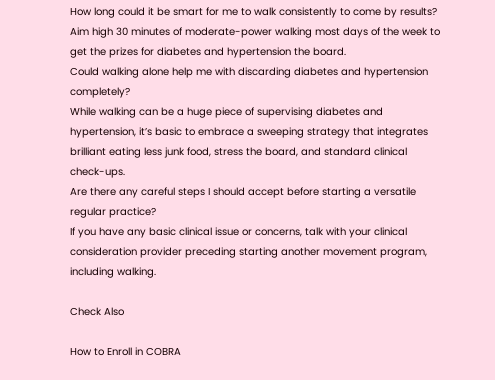How long could it be smart for me to walk consistently to come by results?
Aim high 30 minutes of moderate-power walking most days of the week to get the prizes for diabetes and hypertension the board.
Could walking alone help me with discarding diabetes and hypertension completely?
While walking can be a huge piece of supervising diabetes and hypertension, it’s basic to embrace a sweeping strategy that integrates brilliant eating less junk food, stress the board, and standard clinical check-ups.
Are there any careful steps I should accept before starting a versatile regular practice?
If you have any basic clinical issue or concerns, talk with your clinical consideration provider preceding starting another movement program, including walking.

Check Also

How to Enroll in COBRA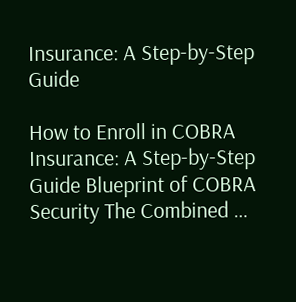Insurance: A Step-by-Step Guide

How to Enroll in COBRA Insurance: A Step-by-Step Guide Blueprint of COBRA Security The Combined …